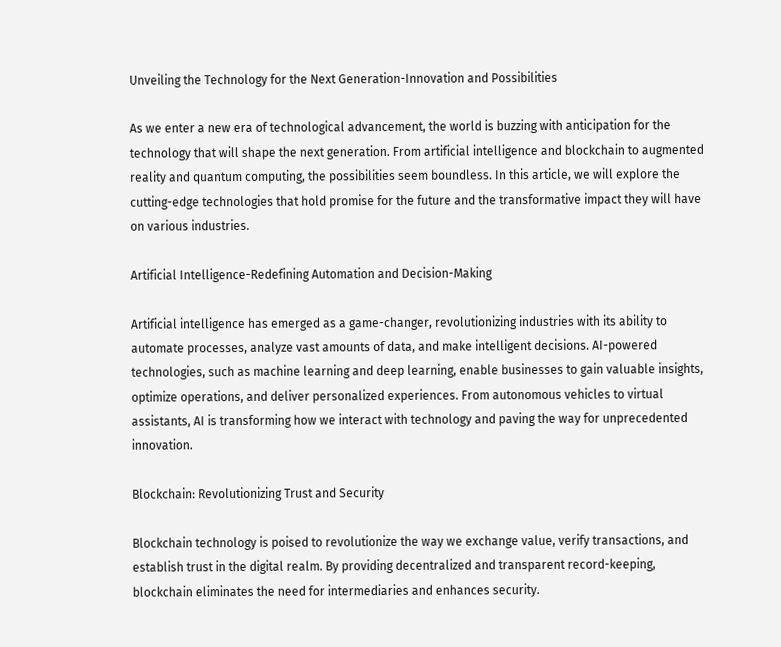Unveiling the Technology for the Next Generation-Innovation and Possibilities

As we enter a new era of technological advancement, the world is buzzing with anticipation for the technology that will shape the next generation. From artificial intelligence and blockchain to augmented reality and quantum computing, the possibilities seem boundless. In this article, we will explore the cutting-edge technologies that hold promise for the future and the transformative impact they will have on various industries.

Artificial Intelligence-Redefining Automation and Decision-Making

Artificial intelligence has emerged as a game-changer, revolutionizing industries with its ability to automate processes, analyze vast amounts of data, and make intelligent decisions. AI-powered technologies, such as machine learning and deep learning, enable businesses to gain valuable insights, optimize operations, and deliver personalized experiences. From autonomous vehicles to virtual assistants, AI is transforming how we interact with technology and paving the way for unprecedented innovation.

Blockchain: Revolutionizing Trust and Security

Blockchain technology is poised to revolutionize the way we exchange value, verify transactions, and establish trust in the digital realm. By providing decentralized and transparent record-keeping, blockchain eliminates the need for intermediaries and enhances security.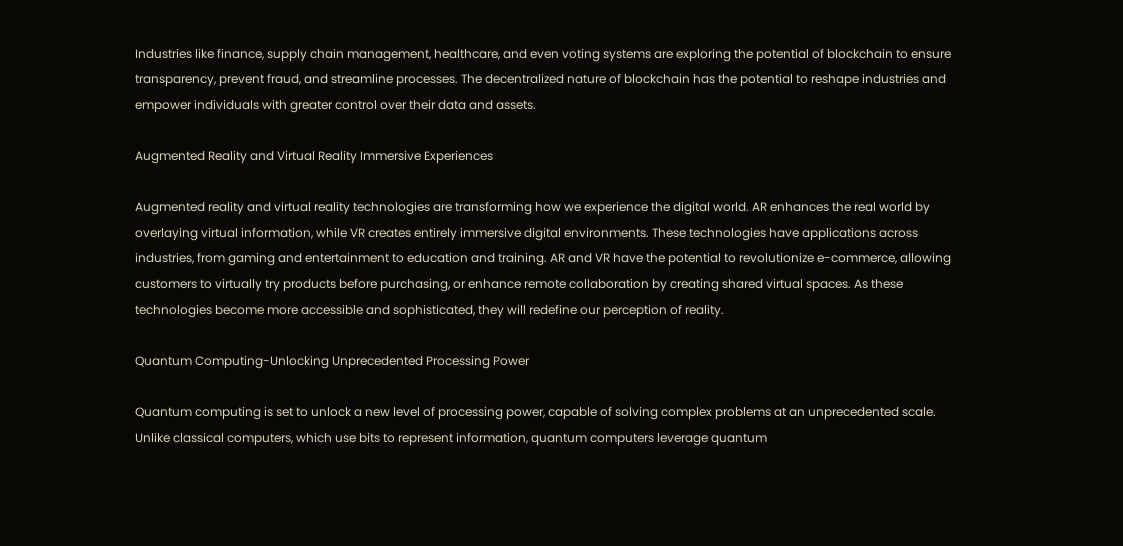Industries like finance, supply chain management, healthcare, and even voting systems are exploring the potential of blockchain to ensure transparency, prevent fraud, and streamline processes. The decentralized nature of blockchain has the potential to reshape industries and empower individuals with greater control over their data and assets.

Augmented Reality and Virtual Reality Immersive Experiences

Augmented reality and virtual reality technologies are transforming how we experience the digital world. AR enhances the real world by overlaying virtual information, while VR creates entirely immersive digital environments. These technologies have applications across industries, from gaming and entertainment to education and training. AR and VR have the potential to revolutionize e-commerce, allowing customers to virtually try products before purchasing, or enhance remote collaboration by creating shared virtual spaces. As these technologies become more accessible and sophisticated, they will redefine our perception of reality.

Quantum Computing-Unlocking Unprecedented Processing Power

Quantum computing is set to unlock a new level of processing power, capable of solving complex problems at an unprecedented scale. Unlike classical computers, which use bits to represent information, quantum computers leverage quantum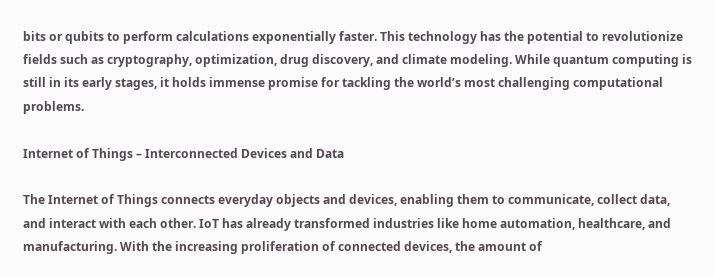bits or qubits to perform calculations exponentially faster. This technology has the potential to revolutionize fields such as cryptography, optimization, drug discovery, and climate modeling. While quantum computing is still in its early stages, it holds immense promise for tackling the world’s most challenging computational problems.

Internet of Things – Interconnected Devices and Data

The Internet of Things connects everyday objects and devices, enabling them to communicate, collect data, and interact with each other. IoT has already transformed industries like home automation, healthcare, and manufacturing. With the increasing proliferation of connected devices, the amount of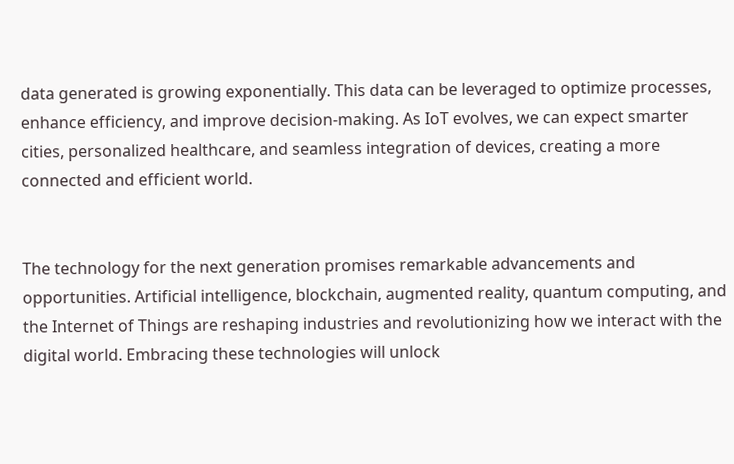data generated is growing exponentially. This data can be leveraged to optimize processes, enhance efficiency, and improve decision-making. As IoT evolves, we can expect smarter cities, personalized healthcare, and seamless integration of devices, creating a more connected and efficient world.


The technology for the next generation promises remarkable advancements and opportunities. Artificial intelligence, blockchain, augmented reality, quantum computing, and the Internet of Things are reshaping industries and revolutionizing how we interact with the digital world. Embracing these technologies will unlock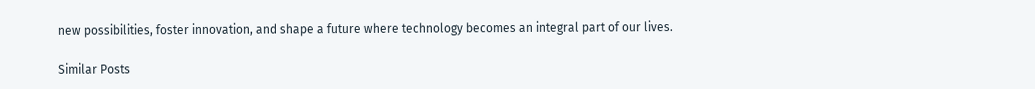new possibilities, foster innovation, and shape a future where technology becomes an integral part of our lives.

Similar Posts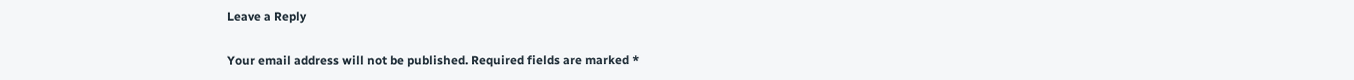Leave a Reply

Your email address will not be published. Required fields are marked *